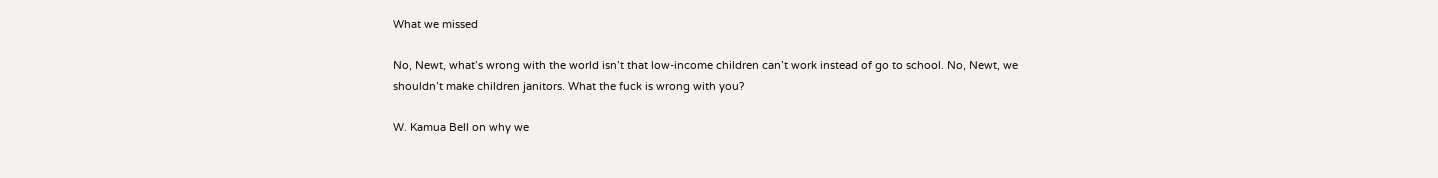What we missed

No, Newt, what’s wrong with the world isn’t that low-income children can’t work instead of go to school. No, Newt, we shouldn’t make children janitors. What the fuck is wrong with you?

W. Kamua Bell on why we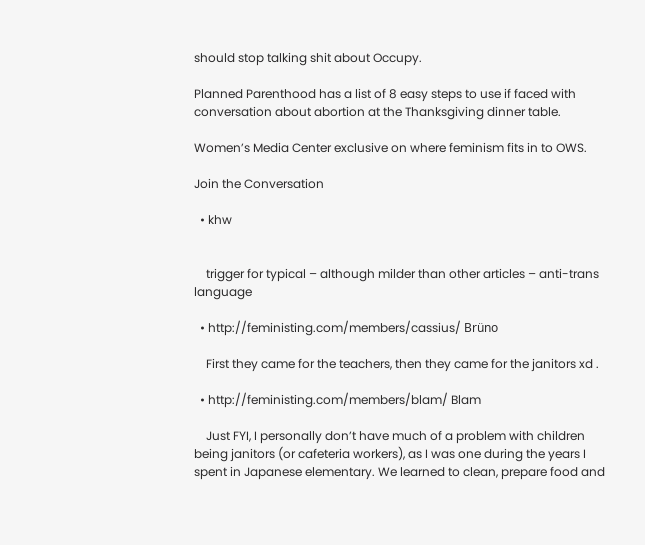should stop talking shit about Occupy.

Planned Parenthood has a list of 8 easy steps to use if faced with conversation about abortion at the Thanksgiving dinner table.

Women’s Media Center exclusive on where feminism fits in to OWS.

Join the Conversation

  • khw


    trigger for typical – although milder than other articles – anti-trans language

  • http://feministing.com/members/cassius/ Brüno

    First they came for the teachers, then they came for the janitors xd .

  • http://feministing.com/members/blam/ Blam

    Just FYI, I personally don’t have much of a problem with children being janitors (or cafeteria workers), as I was one during the years I spent in Japanese elementary. We learned to clean, prepare food and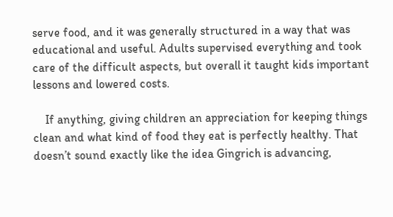serve food, and it was generally structured in a way that was educational and useful. Adults supervised everything and took care of the difficult aspects, but overall it taught kids important lessons and lowered costs.

    If anything, giving children an appreciation for keeping things clean and what kind of food they eat is perfectly healthy. That doesn’t sound exactly like the idea Gingrich is advancing,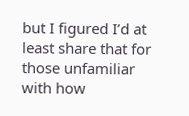but I figured I’d at least share that for those unfamiliar with how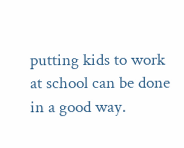putting kids to work at school can be done in a good way.